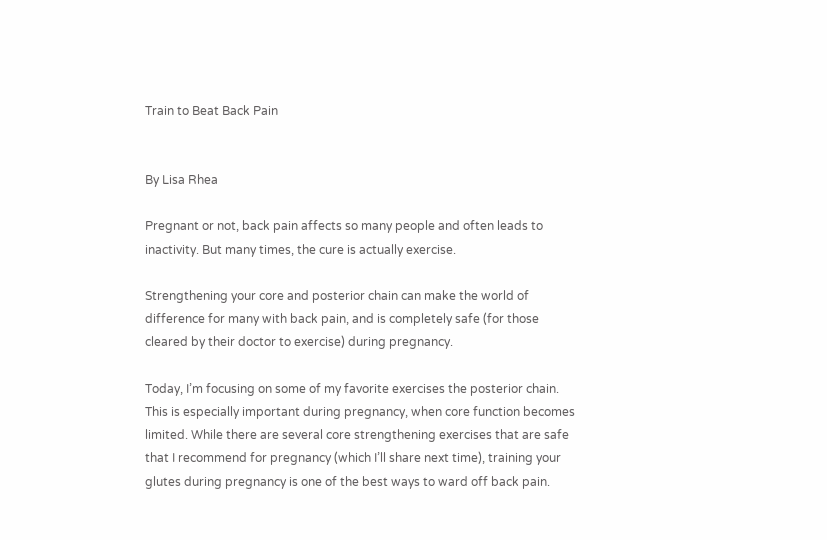Train to Beat Back Pain


By Lisa Rhea

Pregnant or not, back pain affects so many people and often leads to inactivity. But many times, the cure is actually exercise.

Strengthening your core and posterior chain can make the world of difference for many with back pain, and is completely safe (for those cleared by their doctor to exercise) during pregnancy.

Today, I’m focusing on some of my favorite exercises the posterior chain. This is especially important during pregnancy, when core function becomes limited. While there are several core strengthening exercises that are safe that I recommend for pregnancy (which I’ll share next time), training your glutes during pregnancy is one of the best ways to ward off back pain.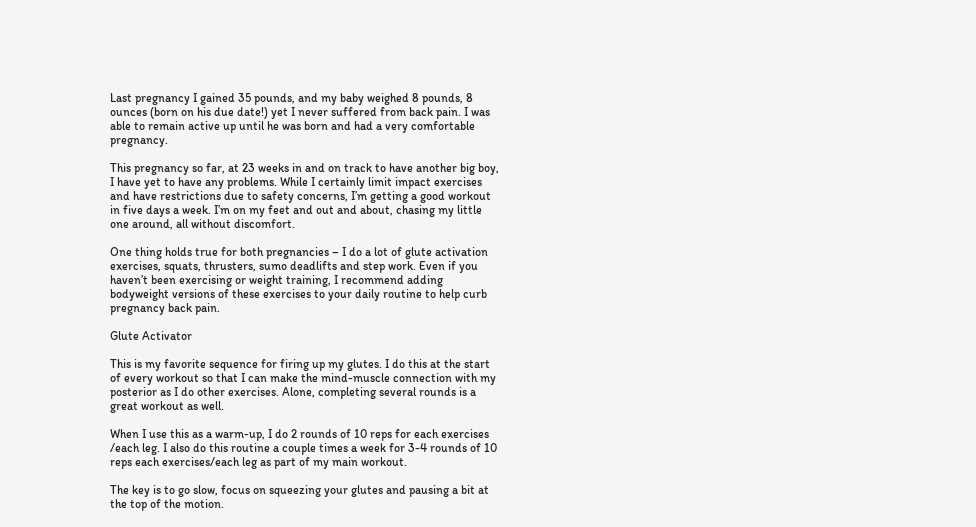Last pregnancy I gained 35 pounds, and my baby weighed 8 pounds, 8 ounces (born on his due date!) yet I never suffered from back pain. I was able to remain active up until he was born and had a very comfortable pregnancy.

This pregnancy so far, at 23 weeks in and on track to have another big boy, I have yet to have any problems. While I certainly limit impact exercises and have restrictions due to safety concerns, I’m getting a good workout in five days a week. I’m on my feet and out and about, chasing my little one around, all without discomfort.

One thing holds true for both pregnancies – I do a lot of glute activation exercises, squats, thrusters, sumo deadlifts and step work. Even if you haven’t been exercising or weight training, I recommend adding bodyweight versions of these exercises to your daily routine to help curb pregnancy back pain.

Glute Activator

This is my favorite sequence for firing up my glutes. I do this at the start of every workout so that I can make the mind-muscle connection with my posterior as I do other exercises. Alone, completing several rounds is a great workout as well.

When I use this as a warm-up, I do 2 rounds of 10 reps for each exercises /each leg. I also do this routine a couple times a week for 3-4 rounds of 10 reps each exercises/each leg as part of my main workout.

The key is to go slow, focus on squeezing your glutes and pausing a bit at the top of the motion.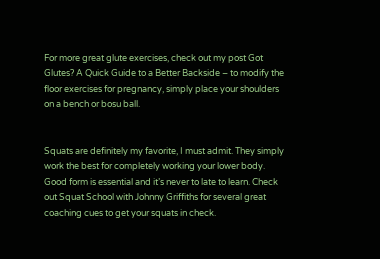For more great glute exercises, check out my post Got Glutes? A Quick Guide to a Better Backside – to modify the floor exercises for pregnancy, simply place your shoulders on a bench or bosu ball.


Squats are definitely my favorite, I must admit. They simply work the best for completely working your lower body. Good form is essential and it’s never to late to learn. Check out Squat School with Johnny Griffiths for several great coaching cues to get your squats in check.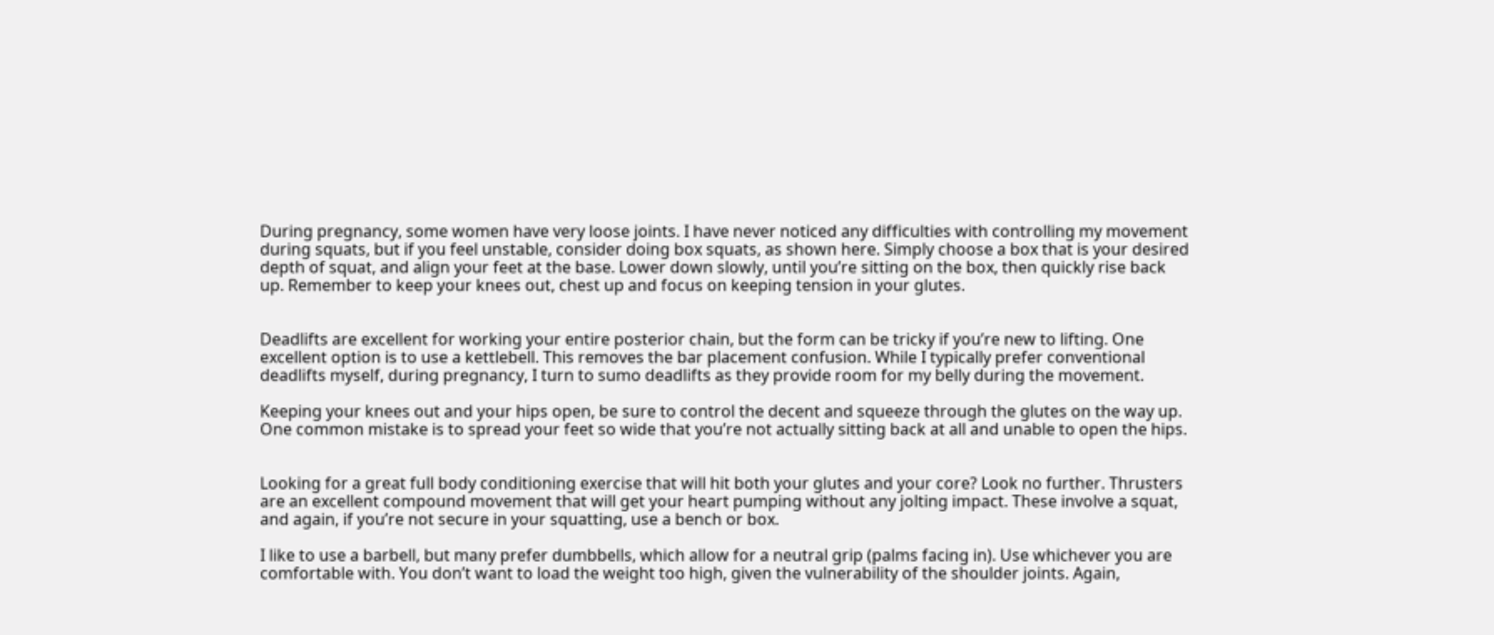During pregnancy, some women have very loose joints. I have never noticed any difficulties with controlling my movement during squats, but if you feel unstable, consider doing box squats, as shown here. Simply choose a box that is your desired depth of squat, and align your feet at the base. Lower down slowly, until you’re sitting on the box, then quickly rise back up. Remember to keep your knees out, chest up and focus on keeping tension in your glutes.


Deadlifts are excellent for working your entire posterior chain, but the form can be tricky if you’re new to lifting. One excellent option is to use a kettlebell. This removes the bar placement confusion. While I typically prefer conventional deadlifts myself, during pregnancy, I turn to sumo deadlifts as they provide room for my belly during the movement.

Keeping your knees out and your hips open, be sure to control the decent and squeeze through the glutes on the way up. One common mistake is to spread your feet so wide that you’re not actually sitting back at all and unable to open the hips.


Looking for a great full body conditioning exercise that will hit both your glutes and your core? Look no further. Thrusters are an excellent compound movement that will get your heart pumping without any jolting impact. These involve a squat, and again, if you’re not secure in your squatting, use a bench or box.

I like to use a barbell, but many prefer dumbbells, which allow for a neutral grip (palms facing in). Use whichever you are comfortable with. You don’t want to load the weight too high, given the vulnerability of the shoulder joints. Again,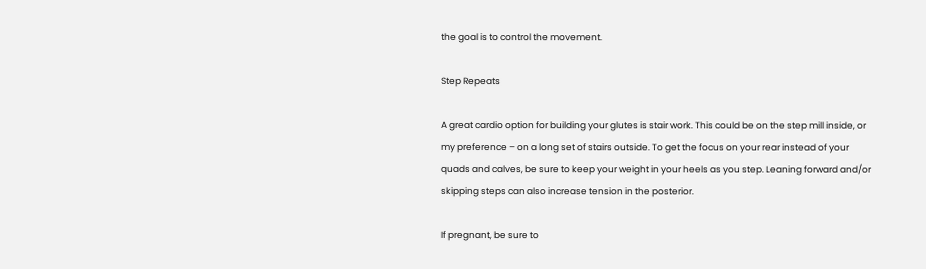the goal is to control the movement.

Step Repeats

A great cardio option for building your glutes is stair work. This could be on the step mill inside, or my preference – on a long set of stairs outside. To get the focus on your rear instead of your quads and calves, be sure to keep your weight in your heels as you step. Leaning forward and/or skipping steps can also increase tension in the posterior.

If pregnant, be sure to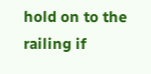hold on to the railing if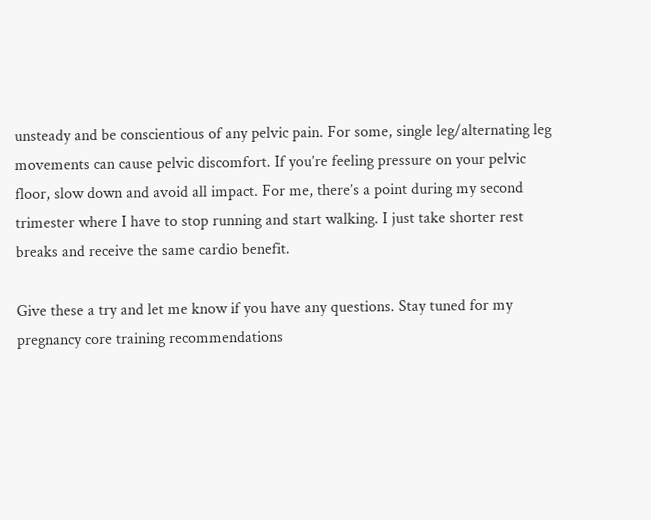unsteady and be conscientious of any pelvic pain. For some, single leg/alternating leg movements can cause pelvic discomfort. If you’re feeling pressure on your pelvic floor, slow down and avoid all impact. For me, there’s a point during my second trimester where I have to stop running and start walking. I just take shorter rest breaks and receive the same cardio benefit.

Give these a try and let me know if you have any questions. Stay tuned for my pregnancy core training recommendations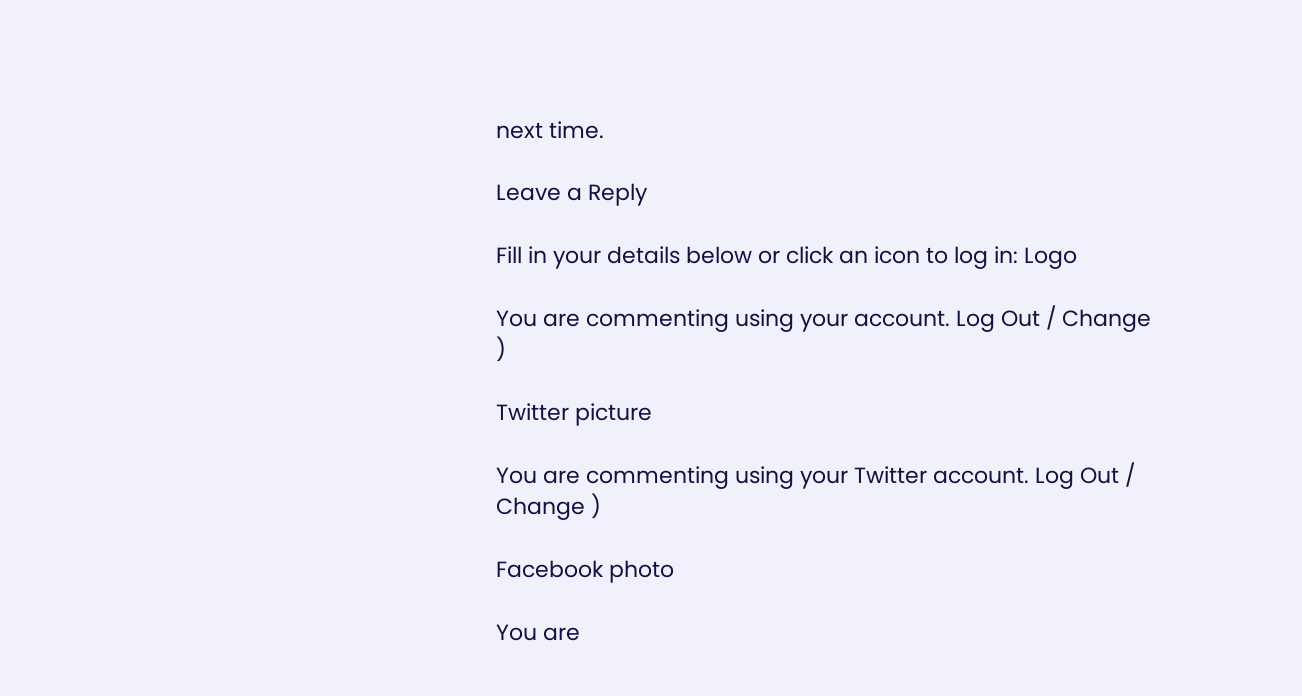next time.

Leave a Reply

Fill in your details below or click an icon to log in: Logo

You are commenting using your account. Log Out / Change )

Twitter picture

You are commenting using your Twitter account. Log Out / Change )

Facebook photo

You are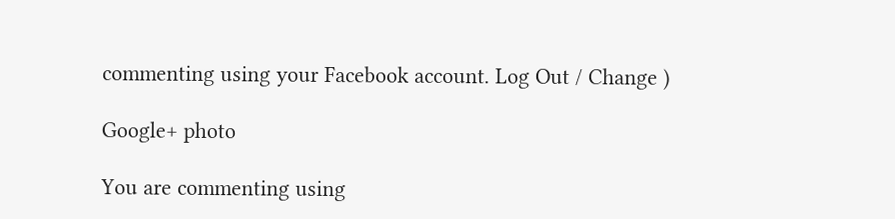commenting using your Facebook account. Log Out / Change )

Google+ photo

You are commenting using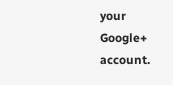your Google+ account.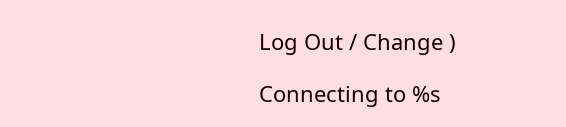Log Out / Change )

Connecting to %s